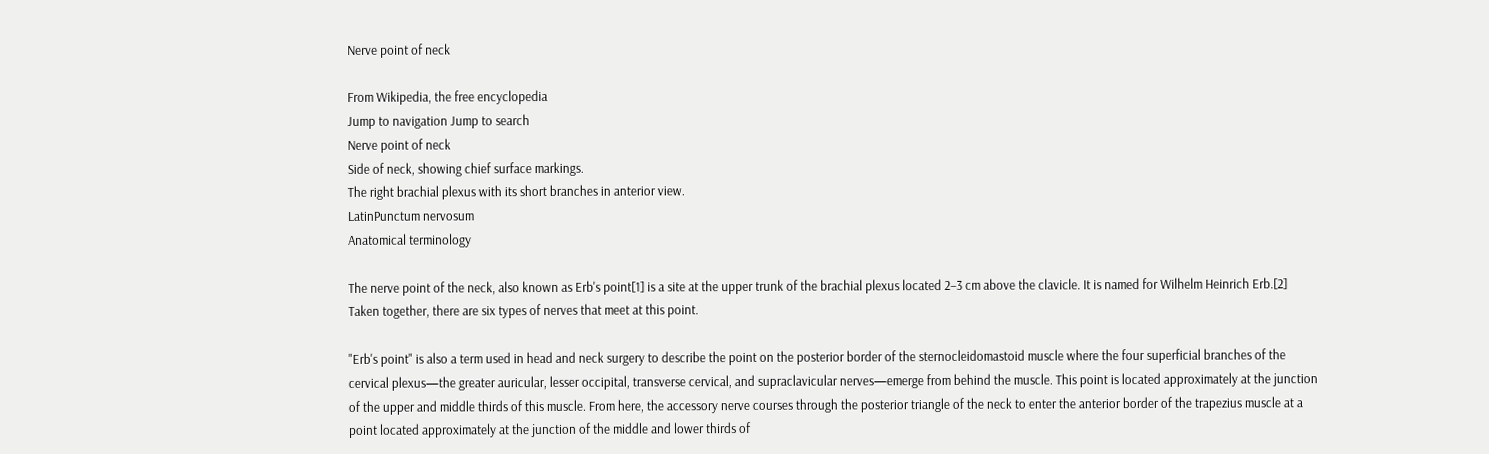Nerve point of neck

From Wikipedia, the free encyclopedia
Jump to navigation Jump to search
Nerve point of neck
Side of neck, showing chief surface markings.
The right brachial plexus with its short branches in anterior view.
LatinPunctum nervosum
Anatomical terminology

The nerve point of the neck, also known as Erb's point[1] is a site at the upper trunk of the brachial plexus located 2–3 cm above the clavicle. It is named for Wilhelm Heinrich Erb.[2] Taken together, there are six types of nerves that meet at this point.

"Erb's point" is also a term used in head and neck surgery to describe the point on the posterior border of the sternocleidomastoid muscle where the four superficial branches of the cervical plexus—the greater auricular, lesser occipital, transverse cervical, and supraclavicular nerves—emerge from behind the muscle. This point is located approximately at the junction of the upper and middle thirds of this muscle. From here, the accessory nerve courses through the posterior triangle of the neck to enter the anterior border of the trapezius muscle at a point located approximately at the junction of the middle and lower thirds of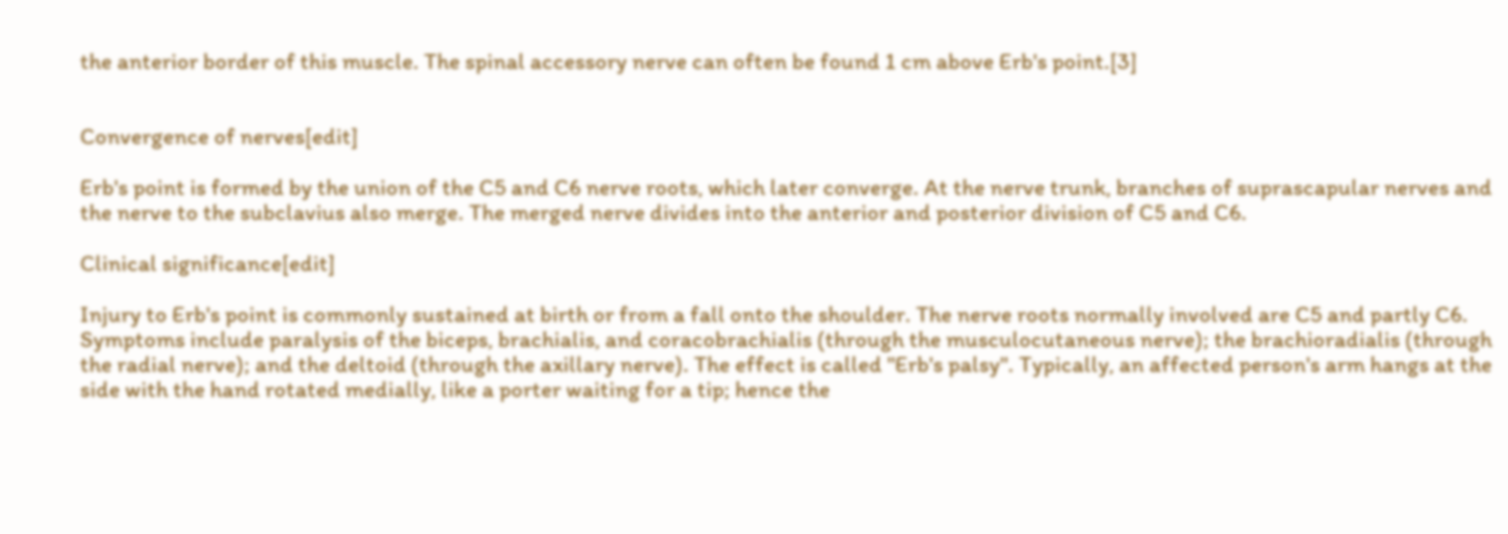the anterior border of this muscle. The spinal accessory nerve can often be found 1 cm above Erb's point.[3]


Convergence of nerves[edit]

Erb's point is formed by the union of the C5 and C6 nerve roots, which later converge. At the nerve trunk, branches of suprascapular nerves and the nerve to the subclavius also merge. The merged nerve divides into the anterior and posterior division of C5 and C6.

Clinical significance[edit]

Injury to Erb's point is commonly sustained at birth or from a fall onto the shoulder. The nerve roots normally involved are C5 and partly C6. Symptoms include paralysis of the biceps, brachialis, and coracobrachialis (through the musculocutaneous nerve); the brachioradialis (through the radial nerve); and the deltoid (through the axillary nerve). The effect is called "Erb's palsy". Typically, an affected person's arm hangs at the side with the hand rotated medially, like a porter waiting for a tip; hence the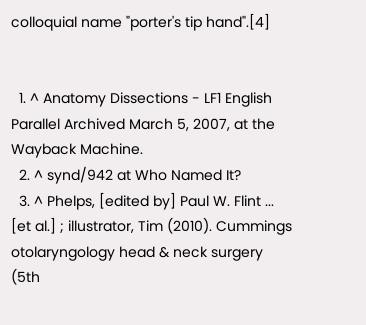colloquial name "porter's tip hand".[4]


  1. ^ Anatomy Dissections - LF1 English Parallel Archived March 5, 2007, at the Wayback Machine.
  2. ^ synd/942 at Who Named It?
  3. ^ Phelps, [edited by] Paul W. Flint ... [et al.] ; illustrator, Tim (2010). Cummings otolaryngology head & neck surgery (5th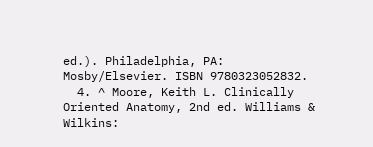ed.). Philadelphia, PA: Mosby/Elsevier. ISBN 9780323052832.
  4. ^ Moore, Keith L. Clinically Oriented Anatomy, 2nd ed. Williams & Wilkins: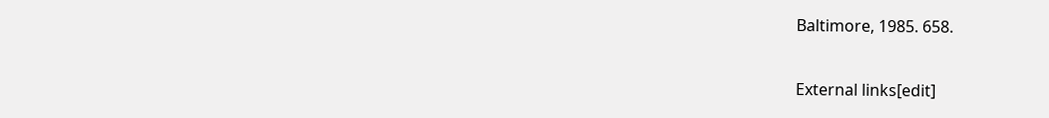Baltimore, 1985. 658.

External links[edit]